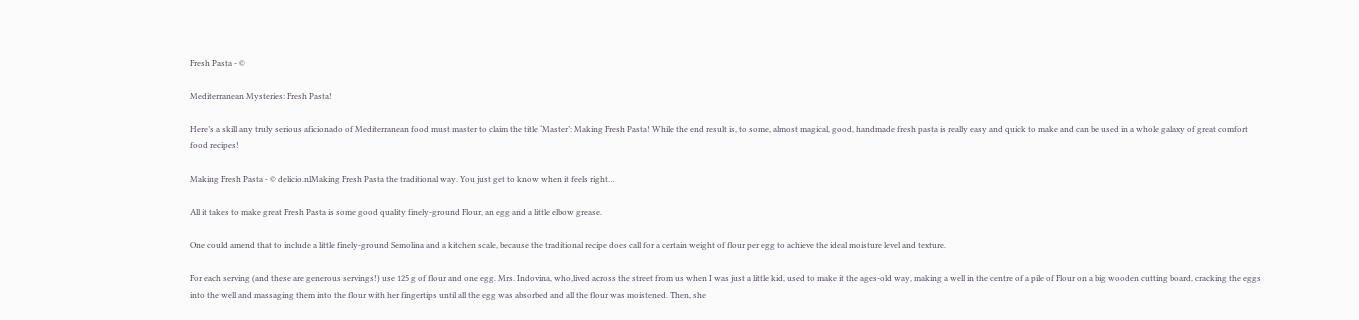Fresh Pasta - ©

Mediterranean Mysteries: Fresh Pasta!

Here’s a skill any truly serious aficionado of Mediterranean food must master to claim the title ‘Master’: Making Fresh Pasta! While the end result is, to some, almost magical, good, handmade fresh pasta is really easy and quick to make and can be used in a whole galaxy of great comfort food recipes!

Making Fresh Pasta - © delicio.nlMaking Fresh Pasta the traditional way. You just get to know when it feels right…

All it takes to make great Fresh Pasta is some good quality finely-ground Flour, an egg and a little elbow grease.

One could amend that to include a little finely-ground Semolina and a kitchen scale, because the traditional recipe does call for a certain weight of flour per egg to achieve the ideal moisture level and texture.

For each serving (and these are generous servings!) use 125 g of flour and one egg. Mrs. Indovina, who,lived across the street from us when I was just a little kid, used to make it the ages-old way, making a well in the centre of a pile of Flour on a big wooden cutting board, cracking the eggs into the well and massaging them into the flour with her fingertips until all the egg was absorbed and all the flour was moistened. Then, she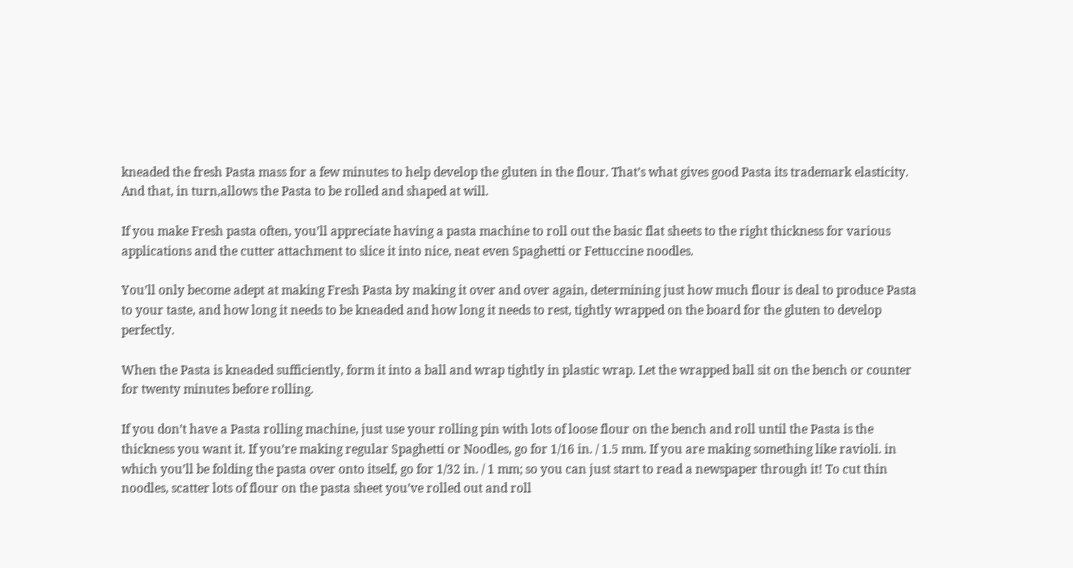kneaded the fresh Pasta mass for a few minutes to help develop the gluten in the flour. That’s what gives good Pasta its trademark elasticity. And that, in turn,allows the Pasta to be rolled and shaped at will.

If you make Fresh pasta often, you’ll appreciate having a pasta machine to roll out the basic flat sheets to the right thickness for various applications and the cutter attachment to slice it into nice, neat even Spaghetti or Fettuccine noodles.

You’ll only become adept at making Fresh Pasta by making it over and over again, determining just how much flour is deal to produce Pasta to your taste, and how long it needs to be kneaded and how long it needs to rest, tightly wrapped on the board for the gluten to develop perfectly.

When the Pasta is kneaded sufficiently, form it into a ball and wrap tightly in plastic wrap. Let the wrapped ball sit on the bench or counter for twenty minutes before rolling.

If you don’t have a Pasta rolling machine, just use your rolling pin with lots of loose flour on the bench and roll until the Pasta is the thickness you want it. If you’re making regular Spaghetti or Noodles, go for 1/16 in. / 1.5 mm. If you are making something like ravioli. in which you’ll be folding the pasta over onto itself, go for 1/32 in. / 1 mm; so you can just start to read a newspaper through it! To cut thin noodles, scatter lots of flour on the pasta sheet you’ve rolled out and roll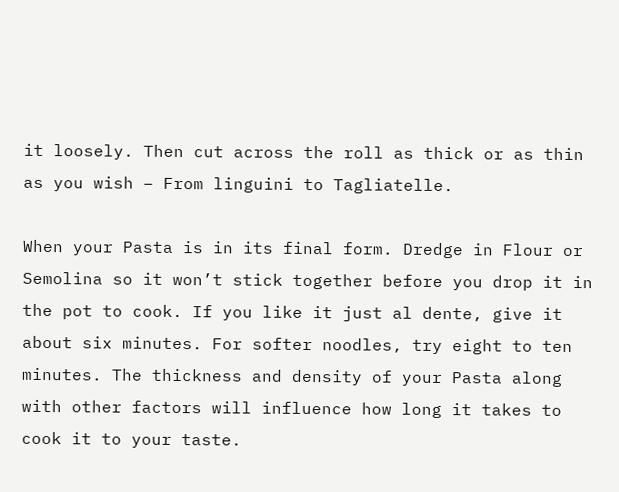it loosely. Then cut across the roll as thick or as thin as you wish – From linguini to Tagliatelle.

When your Pasta is in its final form. Dredge in Flour or Semolina so it won’t stick together before you drop it in the pot to cook. If you like it just al dente, give it about six minutes. For softer noodles, try eight to ten minutes. The thickness and density of your Pasta along with other factors will influence how long it takes to cook it to your taste.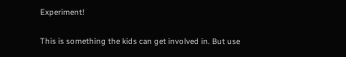Experiment!

This is something the kids can get involved in. But use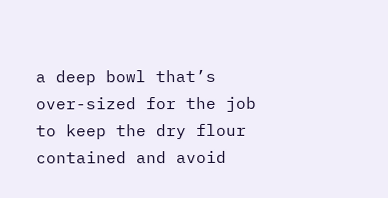a deep bowl that’s over-sized for the job to keep the dry flour contained and avoid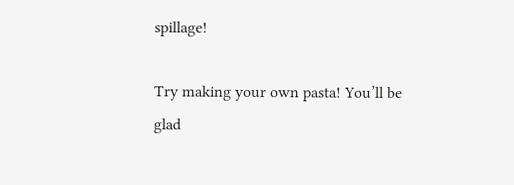spillage!

Try making your own pasta! You’ll be glad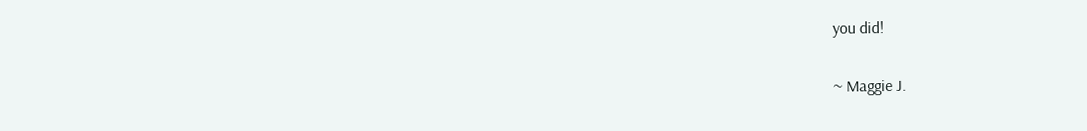you did!

~ Maggie J.